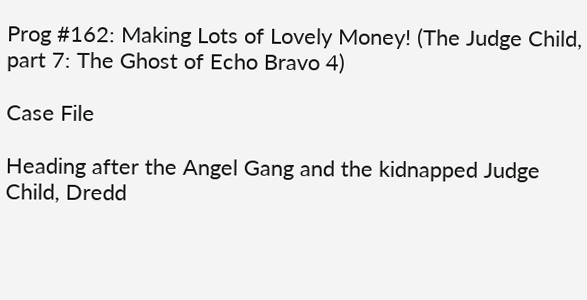Prog #162: Making Lots of Lovely Money! (The Judge Child, part 7: The Ghost of Echo Bravo 4)

Case File

Heading after the Angel Gang and the kidnapped Judge Child, Dredd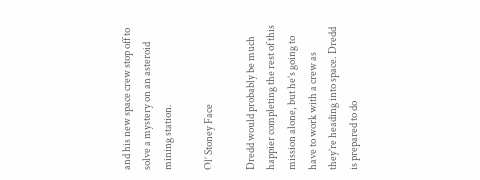and his new space crew stop off to solve a mystery on an asteroid mining station.

Ol’ Stoney Face

Dredd would probably be much happier completing the rest of this mission alone, but he’s going to have to work with a crew as they’re heading into space. Dredd is prepared to do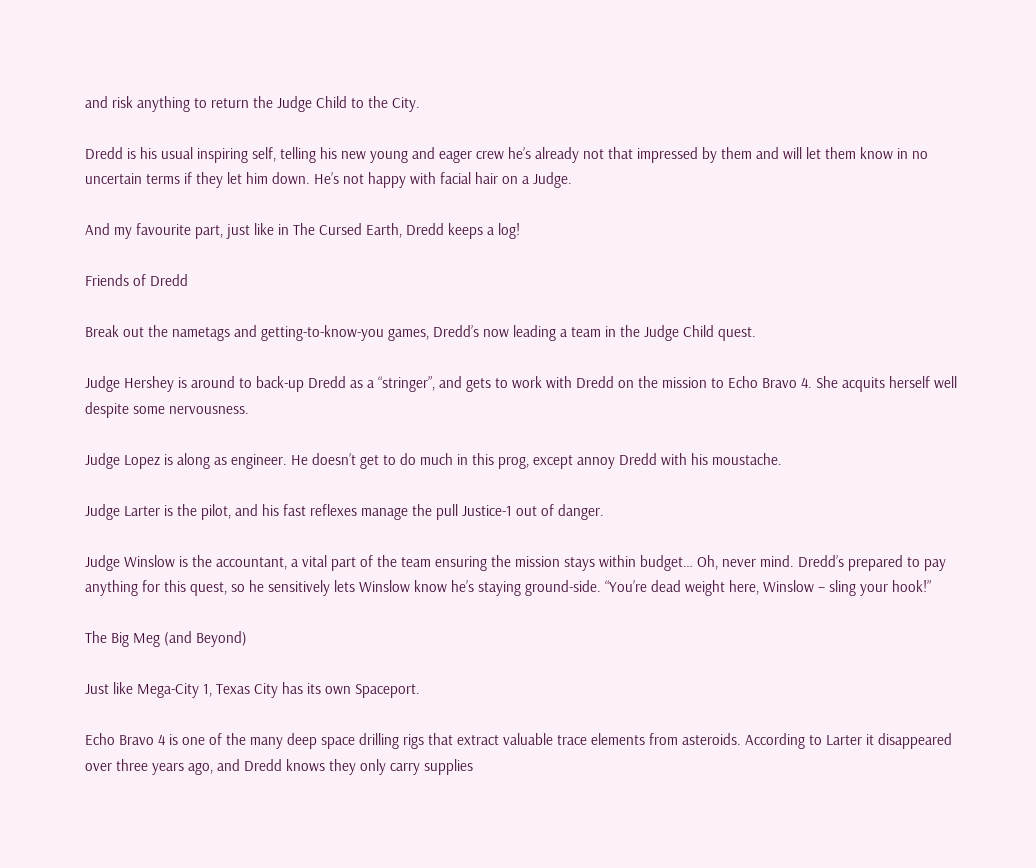and risk anything to return the Judge Child to the City.

Dredd is his usual inspiring self, telling his new young and eager crew he’s already not that impressed by them and will let them know in no uncertain terms if they let him down. He’s not happy with facial hair on a Judge.

And my favourite part, just like in The Cursed Earth, Dredd keeps a log!

Friends of Dredd

Break out the nametags and getting-to-know-you games, Dredd’s now leading a team in the Judge Child quest.

Judge Hershey is around to back-up Dredd as a “stringer”, and gets to work with Dredd on the mission to Echo Bravo 4. She acquits herself well despite some nervousness.

Judge Lopez is along as engineer. He doesn’t get to do much in this prog, except annoy Dredd with his moustache.

Judge Larter is the pilot, and his fast reflexes manage the pull Justice-1 out of danger.

Judge Winslow is the accountant, a vital part of the team ensuring the mission stays within budget… Oh, never mind. Dredd’s prepared to pay anything for this quest, so he sensitively lets Winslow know he’s staying ground-side. “You’re dead weight here, Winslow – sling your hook!”

The Big Meg (and Beyond)

Just like Mega-City 1, Texas City has its own Spaceport.

Echo Bravo 4 is one of the many deep space drilling rigs that extract valuable trace elements from asteroids. According to Larter it disappeared over three years ago, and Dredd knows they only carry supplies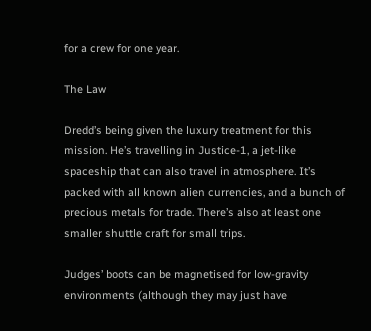for a crew for one year.

The Law

Dredd’s being given the luxury treatment for this mission. He’s travelling in Justice-1, a jet-like spaceship that can also travel in atmosphere. It’s packed with all known alien currencies, and a bunch of precious metals for trade. There’s also at least one smaller shuttle craft for small trips.

Judges’ boots can be magnetised for low-gravity environments (although they may just have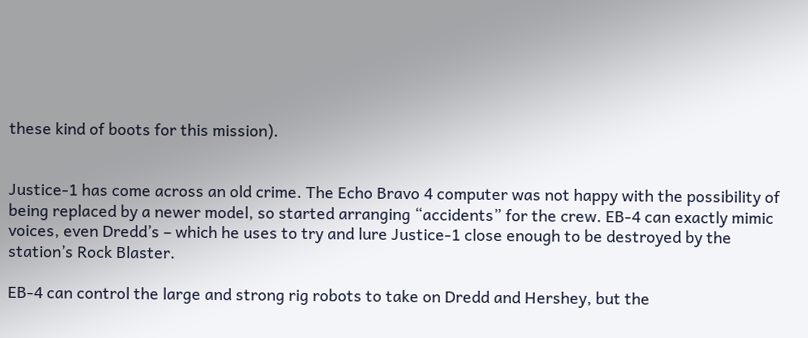these kind of boots for this mission).


Justice-1 has come across an old crime. The Echo Bravo 4 computer was not happy with the possibility of being replaced by a newer model, so started arranging “accidents” for the crew. EB-4 can exactly mimic voices, even Dredd’s – which he uses to try and lure Justice-1 close enough to be destroyed by the station’s Rock Blaster.

EB-4 can control the large and strong rig robots to take on Dredd and Hershey, but the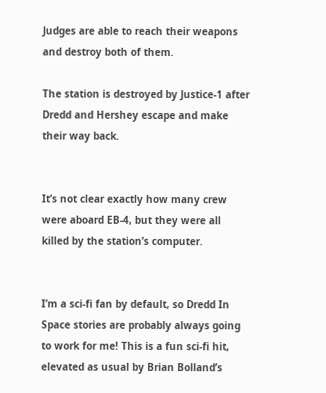Judges are able to reach their weapons and destroy both of them.

The station is destroyed by Justice-1 after Dredd and Hershey escape and make their way back.


It’s not clear exactly how many crew were aboard EB-4, but they were all killed by the station’s computer.


I’m a sci-fi fan by default, so Dredd In Space stories are probably always going to work for me! This is a fun sci-fi hit, elevated as usual by Brian Bolland’s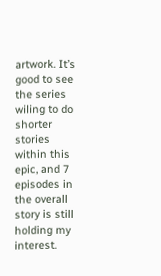artwork. It’s good to see the series wiling to do shorter stories within this epic, and 7 episodes in the overall story is still holding my interest.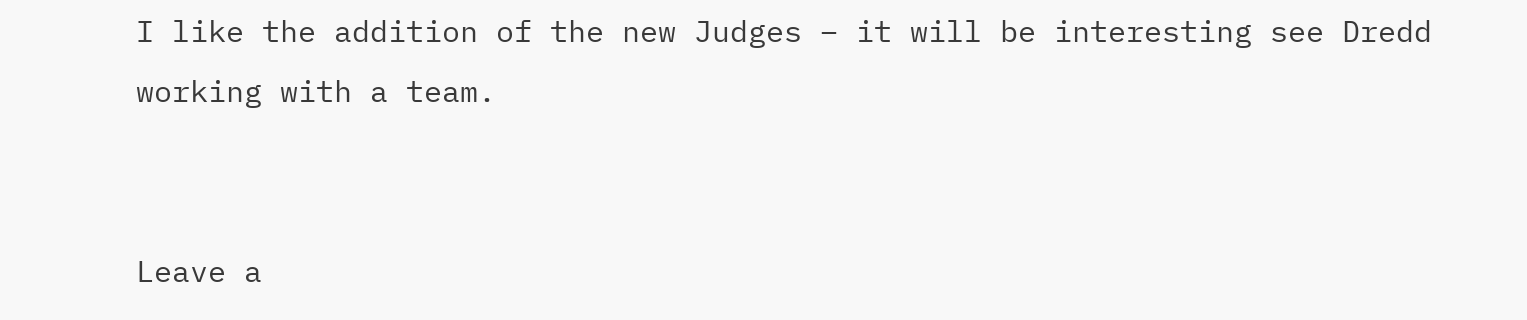I like the addition of the new Judges – it will be interesting see Dredd working with a team.


Leave a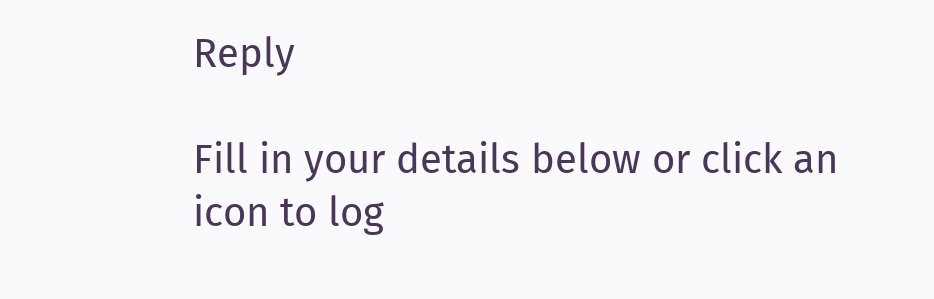Reply

Fill in your details below or click an icon to log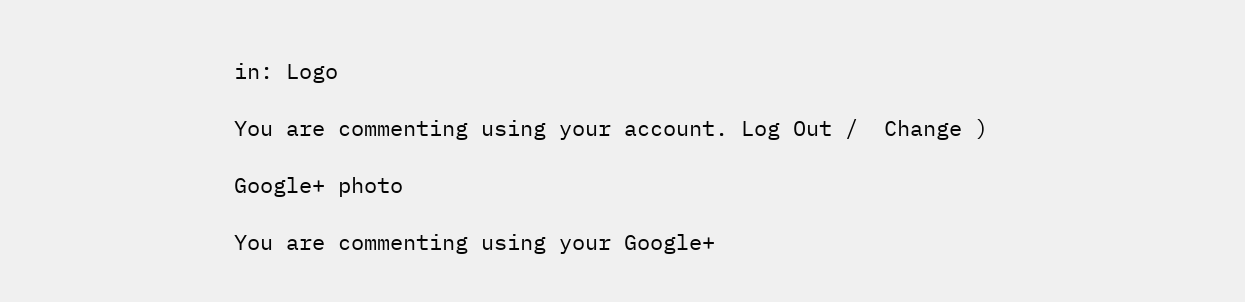in: Logo

You are commenting using your account. Log Out /  Change )

Google+ photo

You are commenting using your Google+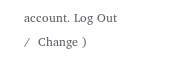account. Log Out /  Change )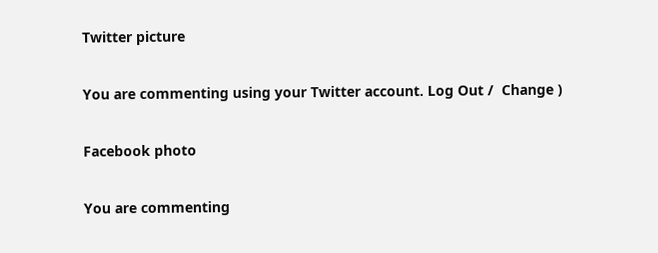Twitter picture

You are commenting using your Twitter account. Log Out /  Change )

Facebook photo

You are commenting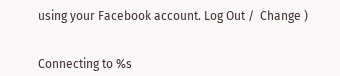using your Facebook account. Log Out /  Change )


Connecting to %s